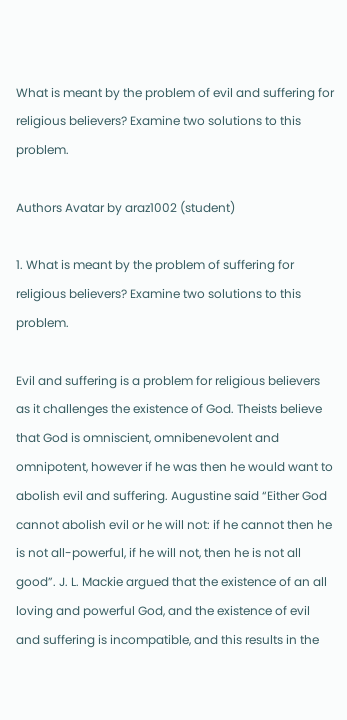What is meant by the problem of evil and suffering for religious believers? Examine two solutions to this problem.

Authors Avatar by araz1002 (student)

1. What is meant by the problem of suffering for religious believers? Examine two solutions to this problem.

Evil and suffering is a problem for religious believers as it challenges the existence of God. Theists believe that God is omniscient, omnibenevolent and omnipotent, however if he was then he would want to abolish evil and suffering. Augustine said “Either God cannot abolish evil or he will not: if he cannot then he is not all-powerful, if he will not, then he is not all good”. J. L. Mackie argued that the existence of an all loving and powerful God, and the existence of evil and suffering is incompatible, and this results in the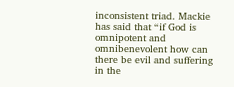inconsistent triad. Mackie has said that “if God is omnipotent and omnibenevolent how can there be evil and suffering in the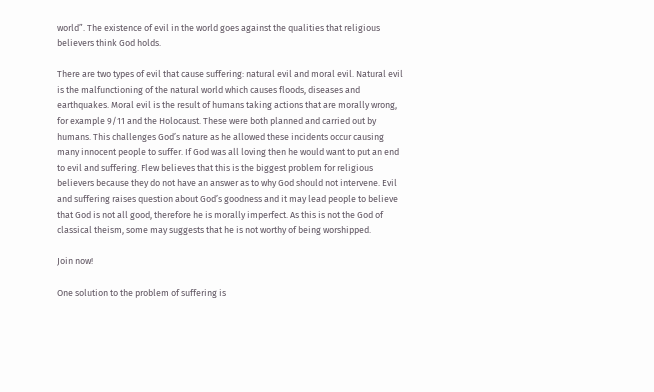world”. The existence of evil in the world goes against the qualities that religious believers think God holds.

There are two types of evil that cause suffering: natural evil and moral evil. Natural evil is the malfunctioning of the natural world which causes floods, diseases and earthquakes. Moral evil is the result of humans taking actions that are morally wrong, for example 9/11 and the Holocaust. These were both planned and carried out by humans. This challenges God’s nature as he allowed these incidents occur causing many innocent people to suffer. If God was all loving then he would want to put an end to evil and suffering. Flew believes that this is the biggest problem for religious believers because they do not have an answer as to why God should not intervene. Evil and suffering raises question about God’s goodness and it may lead people to believe that God is not all good, therefore he is morally imperfect. As this is not the God of classical theism, some may suggests that he is not worthy of being worshipped.

Join now!

One solution to the problem of suffering is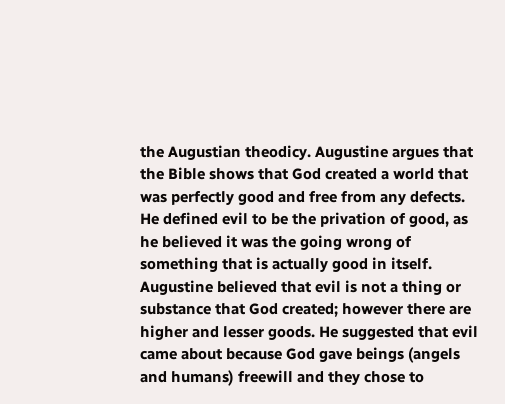the Augustian theodicy. Augustine argues that the Bible shows that God created a world that was perfectly good and free from any defects. He defined evil to be the privation of good, as he believed it was the going wrong of something that is actually good in itself. Augustine believed that evil is not a thing or substance that God created; however there are higher and lesser goods. He suggested that evil came about because God gave beings (angels and humans) freewill and they chose to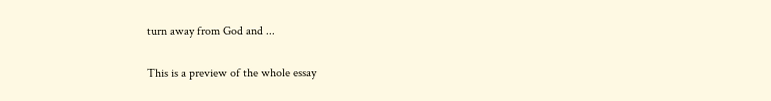turn away from God and ...

This is a preview of the whole essay